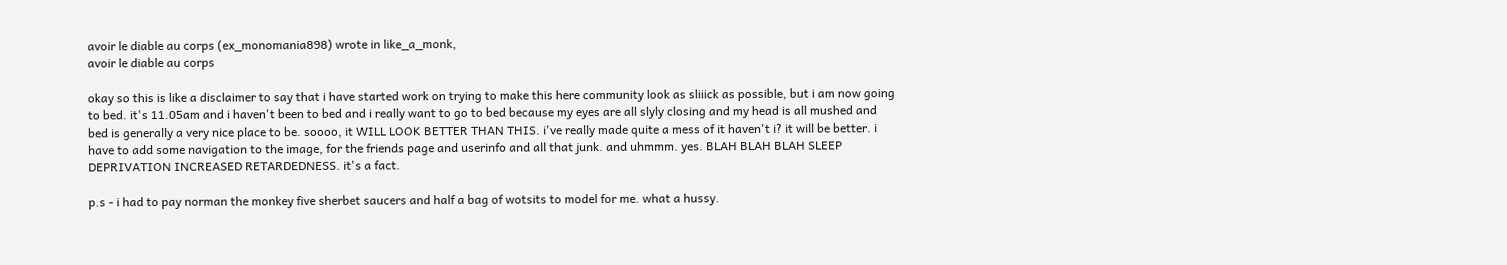avoir le diable au corps (ex_monomania898) wrote in like_a_monk,
avoir le diable au corps

okay so this is like a disclaimer to say that i have started work on trying to make this here community look as sliiick as possible, but i am now going to bed. it's 11.05am and i haven't been to bed and i really want to go to bed because my eyes are all slyly closing and my head is all mushed and bed is generally a very nice place to be. soooo, it WILL LOOK BETTER THAN THIS. i've really made quite a mess of it haven't i? it will be better. i have to add some navigation to the image, for the friends page and userinfo and all that junk. and uhmmm. yes. BLAH BLAH BLAH SLEEP DEPRIVATION INCREASED RETARDEDNESS. it's a fact.

p.s - i had to pay norman the monkey five sherbet saucers and half a bag of wotsits to model for me. what a hussy.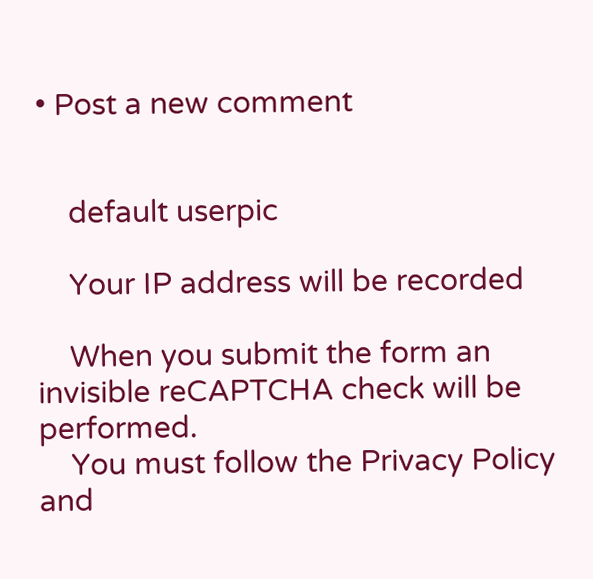• Post a new comment


    default userpic

    Your IP address will be recorded

    When you submit the form an invisible reCAPTCHA check will be performed.
    You must follow the Privacy Policy and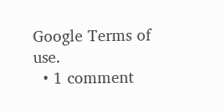Google Terms of use.
  • 1 comment